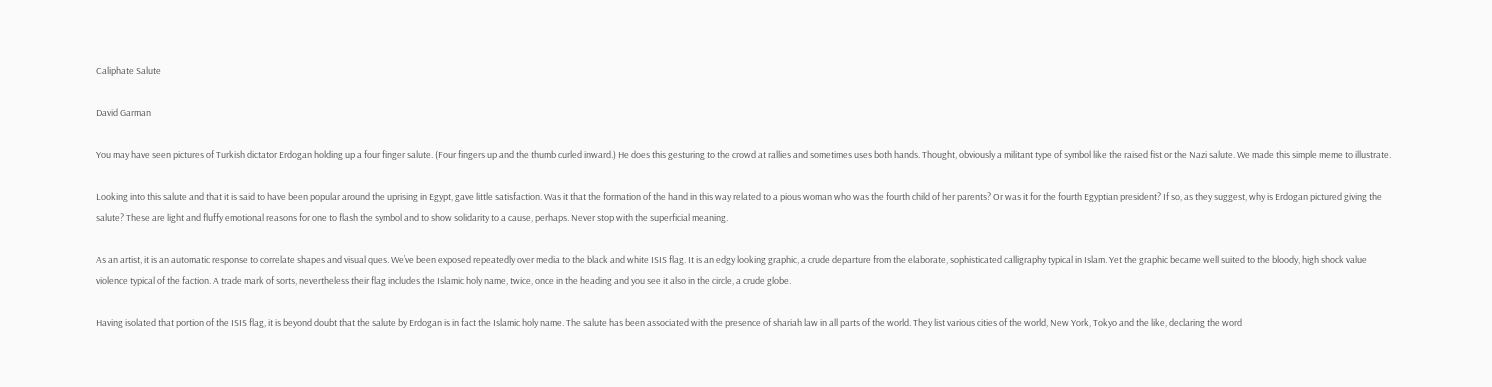Caliphate Salute

David Garman

You may have seen pictures of Turkish dictator Erdogan holding up a four finger salute. (Four fingers up and the thumb curled inward.) He does this gesturing to the crowd at rallies and sometimes uses both hands. Thought, obviously a militant type of symbol like the raised fist or the Nazi salute. We made this simple meme to illustrate.

Looking into this salute and that it is said to have been popular around the uprising in Egypt, gave little satisfaction. Was it that the formation of the hand in this way related to a pious woman who was the fourth child of her parents? Or was it for the fourth Egyptian president? If so, as they suggest, why is Erdogan pictured giving the salute? These are light and fluffy emotional reasons for one to flash the symbol and to show solidarity to a cause, perhaps. Never stop with the superficial meaning.

As an artist, it is an automatic response to correlate shapes and visual ques. We’ve been exposed repeatedly over media to the black and white ISIS flag. It is an edgy looking graphic, a crude departure from the elaborate, sophisticated calligraphy typical in Islam. Yet the graphic became well suited to the bloody, high shock value violence typical of the faction. A trade mark of sorts, nevertheless their flag includes the Islamic holy name, twice, once in the heading and you see it also in the circle, a crude globe.

Having isolated that portion of the ISIS flag, it is beyond doubt that the salute by Erdogan is in fact the Islamic holy name. The salute has been associated with the presence of shariah law in all parts of the world. They list various cities of the world, New York, Tokyo and the like, declaring the word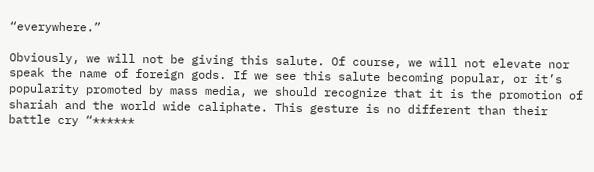“everywhere.”

Obviously, we will not be giving this salute. Of course, we will not elevate nor speak the name of foreign gods. If we see this salute becoming popular, or it’s popularity promoted by mass media, we should recognize that it is the promotion of shariah and the world wide caliphate. This gesture is no different than their battle cry “******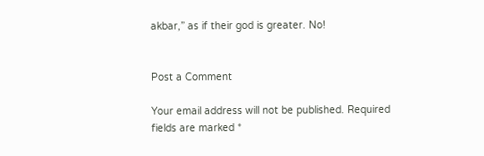akbar,” as if their god is greater. No!


Post a Comment

Your email address will not be published. Required fields are marked *